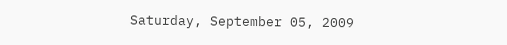Saturday, September 05, 2009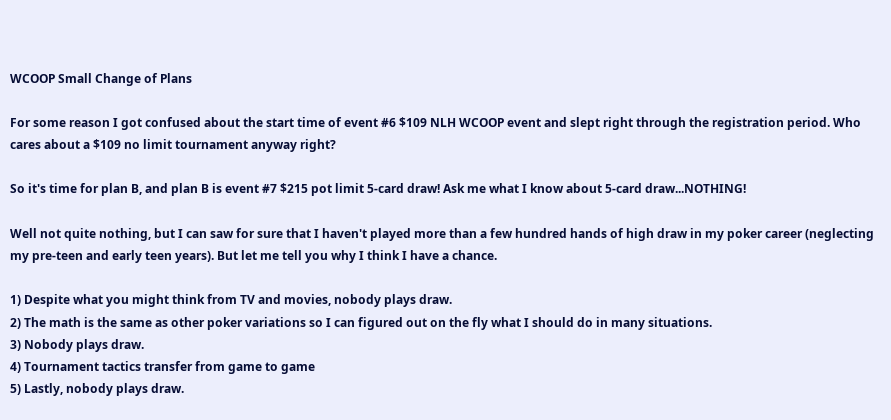WCOOP Small Change of Plans

For some reason I got confused about the start time of event #6 $109 NLH WCOOP event and slept right through the registration period. Who cares about a $109 no limit tournament anyway right?

So it's time for plan B, and plan B is event #7 $215 pot limit 5-card draw! Ask me what I know about 5-card draw...NOTHING!

Well not quite nothing, but I can saw for sure that I haven't played more than a few hundred hands of high draw in my poker career (neglecting my pre-teen and early teen years). But let me tell you why I think I have a chance.

1) Despite what you might think from TV and movies, nobody plays draw.
2) The math is the same as other poker variations so I can figured out on the fly what I should do in many situations.
3) Nobody plays draw.
4) Tournament tactics transfer from game to game
5) Lastly, nobody plays draw.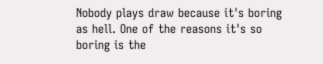Nobody plays draw because it's boring as hell. One of the reasons it's so boring is the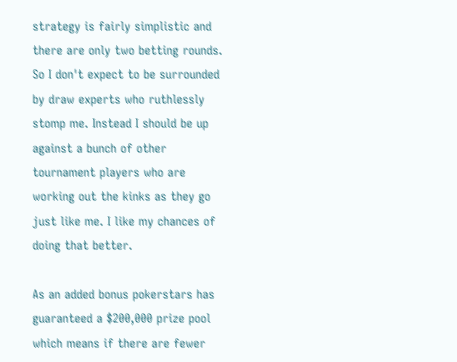strategy is fairly simplistic and there are only two betting rounds. So I don't expect to be surrounded by draw experts who ruthlessly stomp me. Instead I should be up against a bunch of other tournament players who are working out the kinks as they go just like me. I like my chances of doing that better.

As an added bonus pokerstars has guaranteed a $200,000 prize pool which means if there are fewer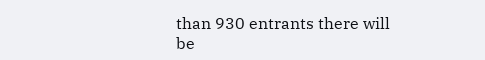than 930 entrants there will be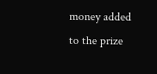money added to the prize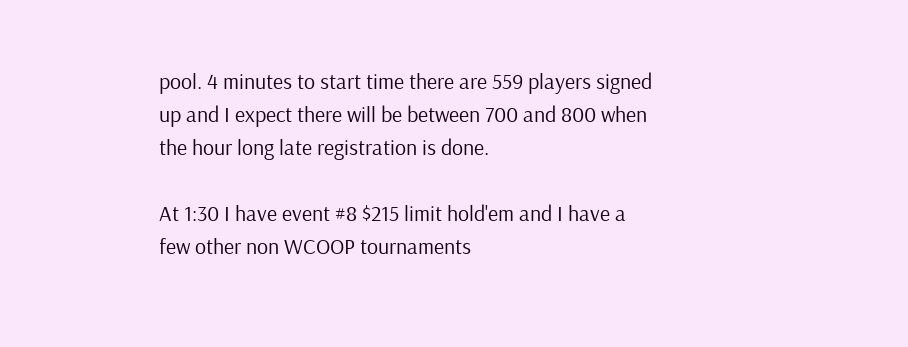pool. 4 minutes to start time there are 559 players signed up and I expect there will be between 700 and 800 when the hour long late registration is done.

At 1:30 I have event #8 $215 limit hold'em and I have a few other non WCOOP tournaments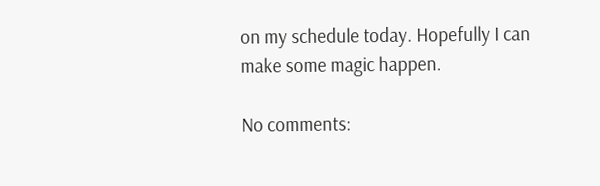on my schedule today. Hopefully I can make some magic happen.

No comments: